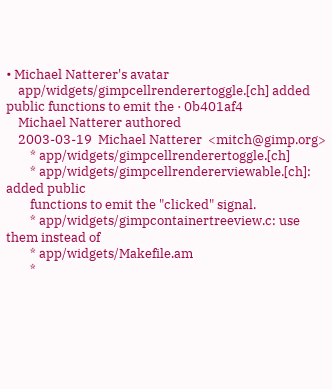• Michael Natterer's avatar
    app/widgets/gimpcellrenderertoggle.[ch] added public functions to emit the · 0b401af4
    Michael Natterer authored
    2003-03-19  Michael Natterer  <mitch@gimp.org>
        * app/widgets/gimpcellrenderertoggle.[ch]
        * app/widgets/gimpcellrendererviewable.[ch]: added public
        functions to emit the "clicked" signal.
        * app/widgets/gimpcontainertreeview.c: use them instead of
        * app/widgets/Makefile.am
        *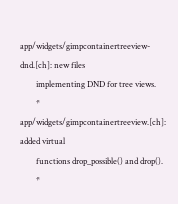app/widgets/gimpcontainertreeview-dnd.[ch]: new files
        implementing DND for tree views.
        * app/widgets/gimpcontainertreeview.[ch]: added virtual
        functions drop_possible() and drop().
        *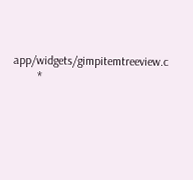app/widgets/gimpitemtreeview.c
        *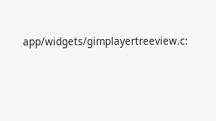app/widgets/gimplayertreeview.c: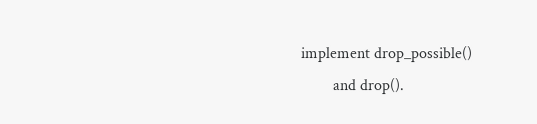implement drop_possible()
        and drop().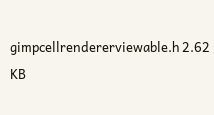gimpcellrendererviewable.h 2.62 KB